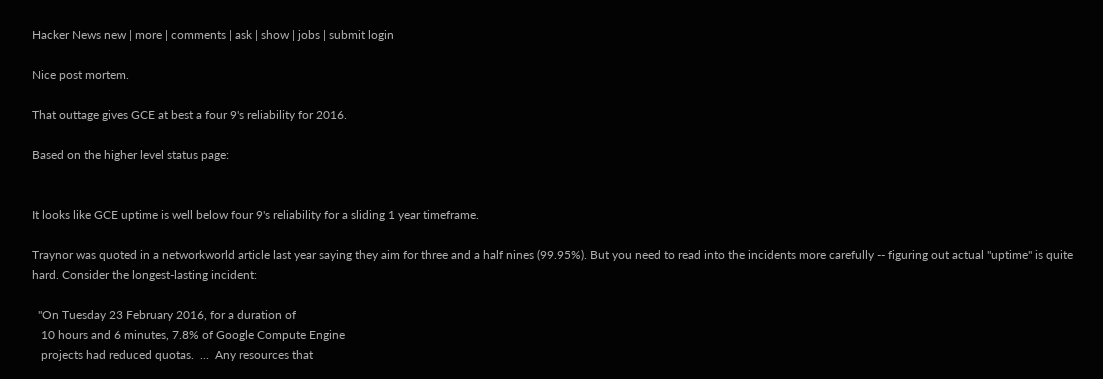Hacker News new | more | comments | ask | show | jobs | submit login

Nice post mortem.

That outtage gives GCE at best a four 9's reliability for 2016.

Based on the higher level status page:


It looks like GCE uptime is well below four 9's reliability for a sliding 1 year timeframe.

Traynor was quoted in a networkworld article last year saying they aim for three and a half nines (99.95%). But you need to read into the incidents more carefully -- figuring out actual "uptime" is quite hard. Consider the longest-lasting incident:

  "On Tuesday 23 February 2016, for a duration of
   10 hours and 6 minutes, 7.8% of Google Compute Engine
   projects had reduced quotas.  ...  Any resources that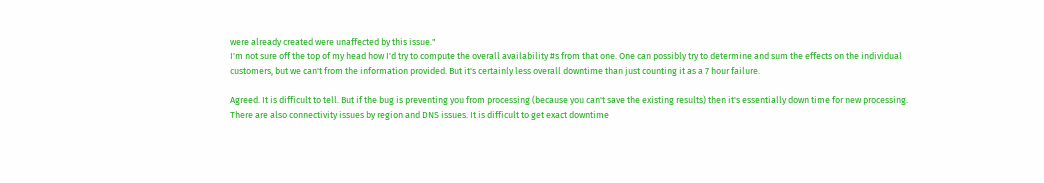were already created were unaffected by this issue."
I'm not sure off the top of my head how I'd try to compute the overall availability #s from that one. One can possibly try to determine and sum the effects on the individual customers, but we can't from the information provided. But it's certainly less overall downtime than just counting it as a 7 hour failure.

Agreed. It is difficult to tell. But if the bug is preventing you from processing (because you can't save the existing results) then it's essentially down time for new processing. There are also connectivity issues by region and DNS issues. It is difficult to get exact downtime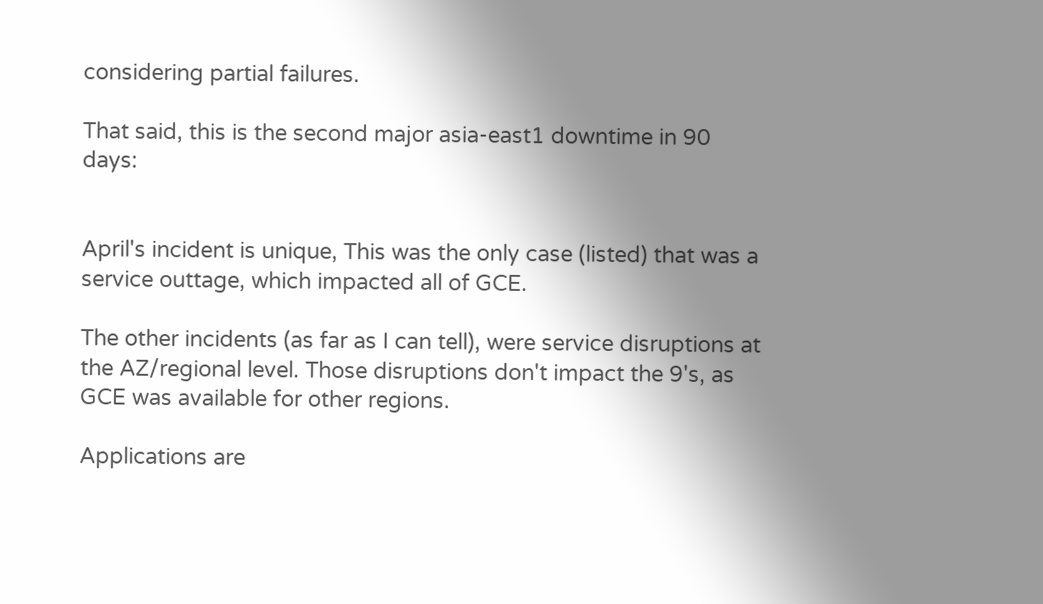considering partial failures.

That said, this is the second major asia-east1 downtime in 90 days:


April's incident is unique, This was the only case (listed) that was a service outtage, which impacted all of GCE.

The other incidents (as far as I can tell), were service disruptions at the AZ/regional level. Those disruptions don't impact the 9's, as GCE was available for other regions.

Applications are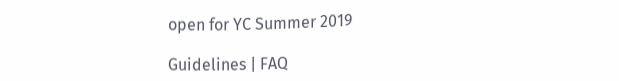open for YC Summer 2019

Guidelines | FAQ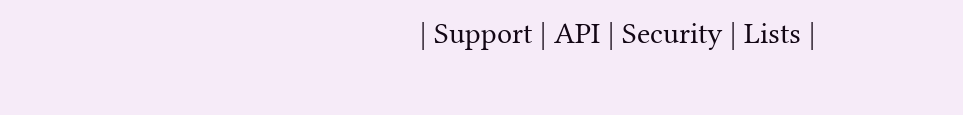| Support | API | Security | Lists |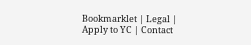Bookmarklet | Legal | Apply to YC | Contact